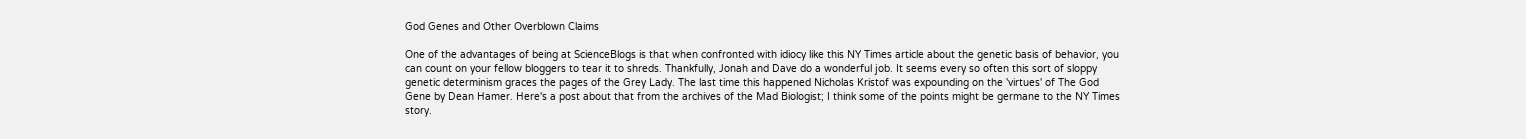God Genes and Other Overblown Claims

One of the advantages of being at ScienceBlogs is that when confronted with idiocy like this NY Times article about the genetic basis of behavior, you can count on your fellow bloggers to tear it to shreds. Thankfully, Jonah and Dave do a wonderful job. It seems every so often this sort of sloppy genetic determinism graces the pages of the Grey Lady. The last time this happened Nicholas Kristof was expounding on the 'virtues' of The God Gene by Dean Hamer. Here's a post about that from the archives of the Mad Biologist; I think some of the points might be germane to the NY Times story.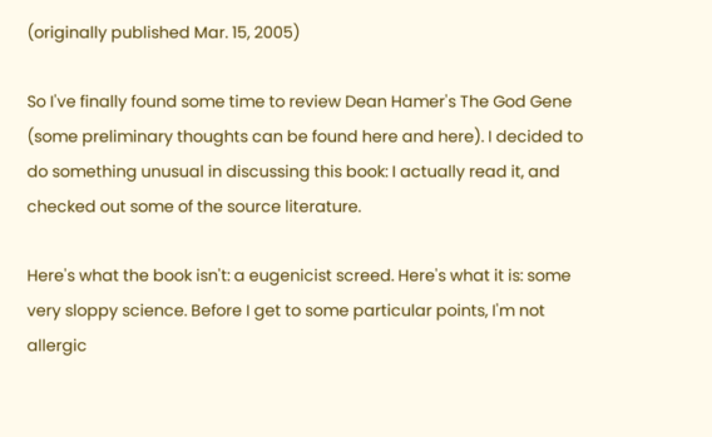(originally published Mar. 15, 2005)

So I've finally found some time to review Dean Hamer's The God Gene (some preliminary thoughts can be found here and here). I decided to do something unusual in discussing this book: I actually read it, and checked out some of the source literature.

Here's what the book isn't: a eugenicist screed. Here's what it is: some very sloppy science. Before I get to some particular points, I'm not allergic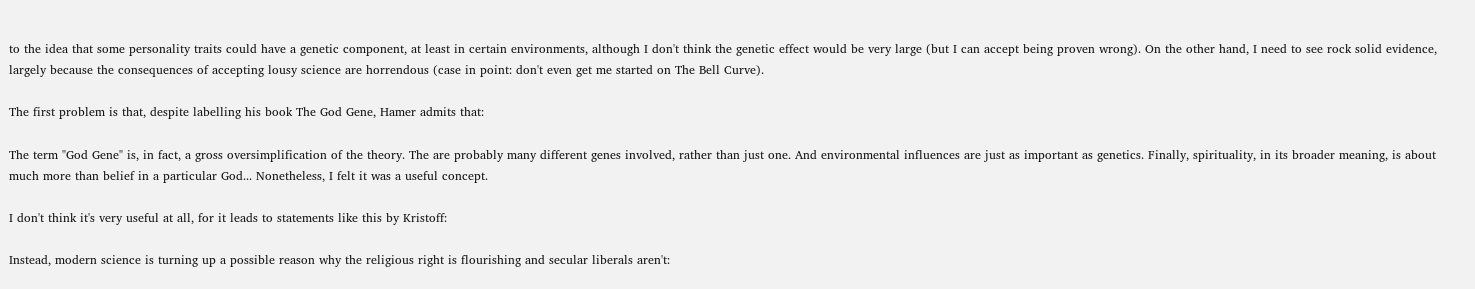to the idea that some personality traits could have a genetic component, at least in certain environments, although I don't think the genetic effect would be very large (but I can accept being proven wrong). On the other hand, I need to see rock solid evidence, largely because the consequences of accepting lousy science are horrendous (case in point: don't even get me started on The Bell Curve).

The first problem is that, despite labelling his book The God Gene, Hamer admits that:

The term "God Gene" is, in fact, a gross oversimplification of the theory. The are probably many different genes involved, rather than just one. And environmental influences are just as important as genetics. Finally, spirituality, in its broader meaning, is about much more than belief in a particular God... Nonetheless, I felt it was a useful concept.

I don't think it's very useful at all, for it leads to statements like this by Kristoff:

Instead, modern science is turning up a possible reason why the religious right is flourishing and secular liberals aren't: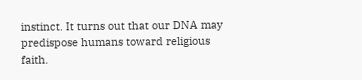instinct. It turns out that our DNA may predispose humans toward religious faith.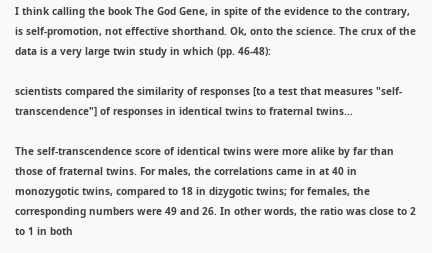I think calling the book The God Gene, in spite of the evidence to the contrary, is self-promotion, not effective shorthand. Ok, onto the science. The crux of the data is a very large twin study in which (pp. 46-48):

scientists compared the similarity of responses [to a test that measures "self-transcendence"] of responses in identical twins to fraternal twins...

The self-transcendence score of identical twins were more alike by far than those of fraternal twins. For males, the correlations came in at 40 in monozygotic twins, compared to 18 in dizygotic twins; for females, the corresponding numbers were 49 and 26. In other words, the ratio was close to 2 to 1 in both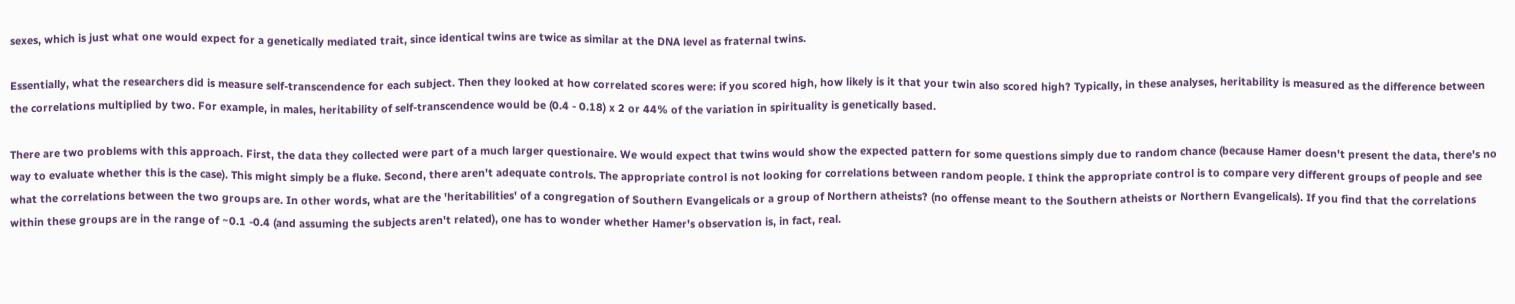sexes, which is just what one would expect for a genetically mediated trait, since identical twins are twice as similar at the DNA level as fraternal twins.

Essentially, what the researchers did is measure self-transcendence for each subject. Then they looked at how correlated scores were: if you scored high, how likely is it that your twin also scored high? Typically, in these analyses, heritability is measured as the difference between the correlations multiplied by two. For example, in males, heritability of self-transcendence would be (0.4 - 0.18) x 2 or 44% of the variation in spirituality is genetically based.

There are two problems with this approach. First, the data they collected were part of a much larger questionaire. We would expect that twins would show the expected pattern for some questions simply due to random chance (because Hamer doesn't present the data, there's no way to evaluate whether this is the case). This might simply be a fluke. Second, there aren't adequate controls. The appropriate control is not looking for correlations between random people. I think the appropriate control is to compare very different groups of people and see what the correlations between the two groups are. In other words, what are the 'heritabilities' of a congregation of Southern Evangelicals or a group of Northern atheists? (no offense meant to the Southern atheists or Northern Evangelicals). If you find that the correlations within these groups are in the range of ~0.1 -0.4 (and assuming the subjects aren't related), one has to wonder whether Hamer's observation is, in fact, real.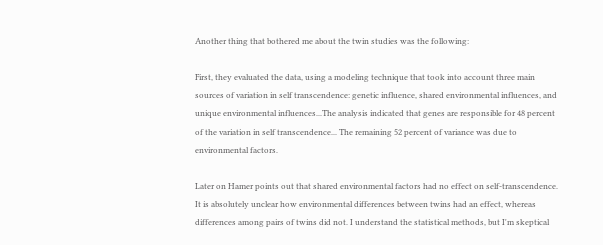Another thing that bothered me about the twin studies was the following:

First, they evaluated the data, using a modeling technique that took into account three main sources of variation in self transcendence: genetic influence, shared environmental influences, and unique environmental influences...The analysis indicated that genes are responsible for 48 percent of the variation in self transcendence... The remaining 52 percent of variance was due to environmental factors.

Later on Hamer points out that shared environmental factors had no effect on self-transcendence. It is absolutely unclear how environmental differences between twins had an effect, whereas differences among pairs of twins did not. I understand the statistical methods, but I'm skeptical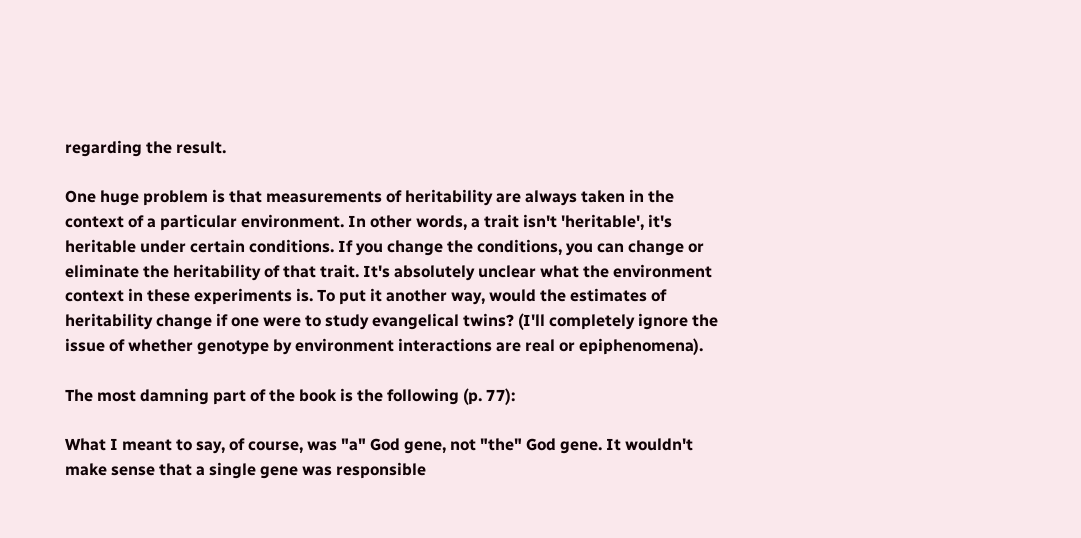regarding the result.

One huge problem is that measurements of heritability are always taken in the context of a particular environment. In other words, a trait isn't 'heritable', it's heritable under certain conditions. If you change the conditions, you can change or eliminate the heritability of that trait. It's absolutely unclear what the environment context in these experiments is. To put it another way, would the estimates of heritability change if one were to study evangelical twins? (I'll completely ignore the issue of whether genotype by environment interactions are real or epiphenomena).

The most damning part of the book is the following (p. 77):

What I meant to say, of course, was "a" God gene, not "the" God gene. It wouldn't make sense that a single gene was responsible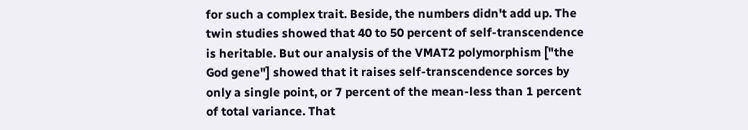for such a complex trait. Beside, the numbers didn't add up. The twin studies showed that 40 to 50 percent of self-transcendence is heritable. But our analysis of the VMAT2 polymorphism ["the God gene"] showed that it raises self-transcendence sorces by only a single point, or 7 percent of the mean-less than 1 percent of total variance. That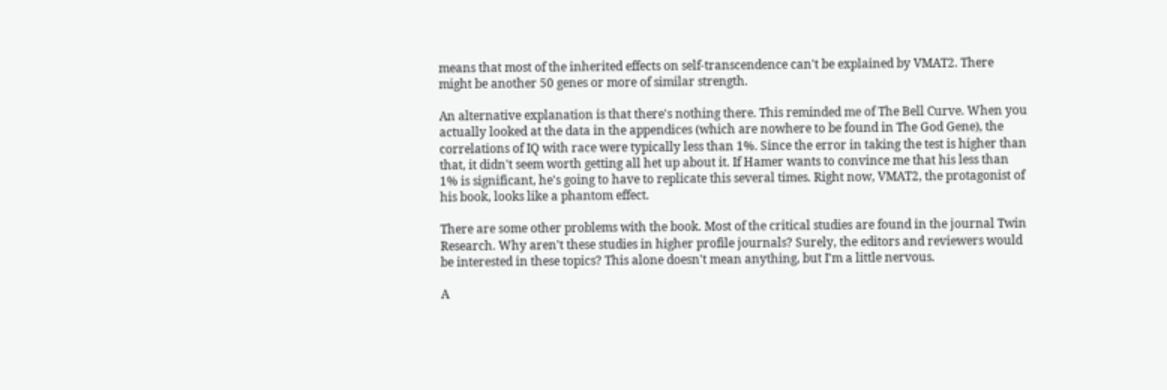means that most of the inherited effects on self-transcendence can't be explained by VMAT2. There might be another 50 genes or more of similar strength.

An alternative explanation is that there's nothing there. This reminded me of The Bell Curve. When you actually looked at the data in the appendices (which are nowhere to be found in The God Gene), the correlations of IQ with race were typically less than 1%. Since the error in taking the test is higher than that, it didn't seem worth getting all het up about it. If Hamer wants to convince me that his less than 1% is significant, he's going to have to replicate this several times. Right now, VMAT2, the protagonist of his book, looks like a phantom effect.

There are some other problems with the book. Most of the critical studies are found in the journal Twin Research. Why aren't these studies in higher profile journals? Surely, the editors and reviewers would be interested in these topics? This alone doesn't mean anything, but I'm a little nervous.

A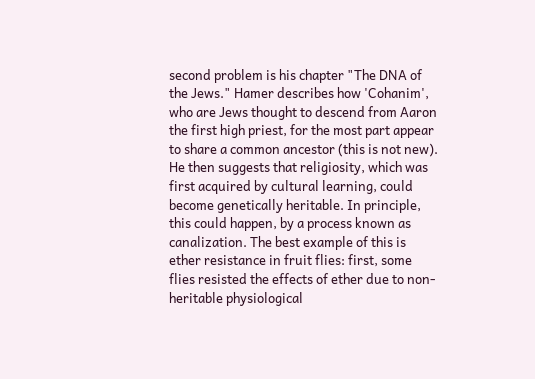second problem is his chapter "The DNA of the Jews." Hamer describes how 'Cohanim', who are Jews thought to descend from Aaron the first high priest, for the most part appear to share a common ancestor (this is not new). He then suggests that religiosity, which was first acquired by cultural learning, could become genetically heritable. In principle, this could happen, by a process known as canalization. The best example of this is ether resistance in fruit flies: first, some flies resisted the effects of ether due to non-heritable physiological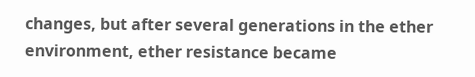changes, but after several generations in the ether environment, ether resistance became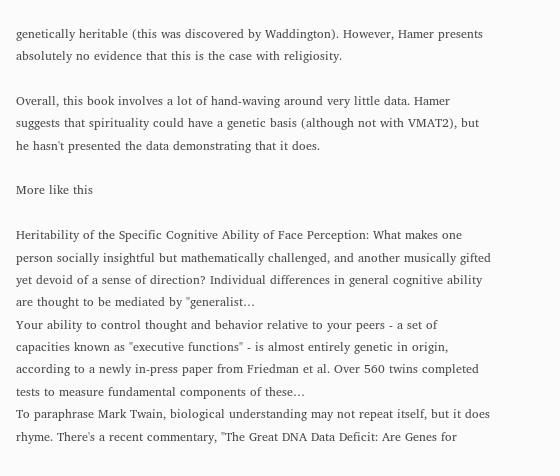genetically heritable (this was discovered by Waddington). However, Hamer presents absolutely no evidence that this is the case with religiosity.

Overall, this book involves a lot of hand-waving around very little data. Hamer suggests that spirituality could have a genetic basis (although not with VMAT2), but he hasn't presented the data demonstrating that it does.

More like this

Heritability of the Specific Cognitive Ability of Face Perception: What makes one person socially insightful but mathematically challenged, and another musically gifted yet devoid of a sense of direction? Individual differences in general cognitive ability are thought to be mediated by "generalist…
Your ability to control thought and behavior relative to your peers - a set of capacities known as "executive functions" - is almost entirely genetic in origin, according to a newly in-press paper from Friedman et al. Over 560 twins completed tests to measure fundamental components of these…
To paraphrase Mark Twain, biological understanding may not repeat itself, but it does rhyme. There's a recent commentary, "The Great DNA Data Deficit: Are Genes for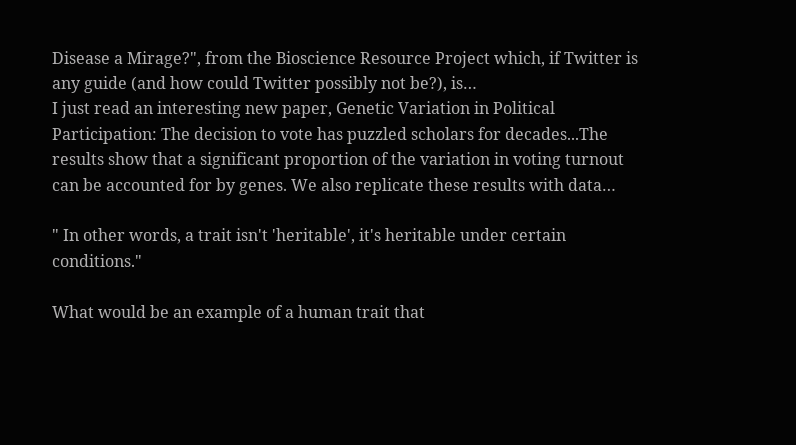Disease a Mirage?", from the Bioscience Resource Project which, if Twitter is any guide (and how could Twitter possibly not be?), is…
I just read an interesting new paper, Genetic Variation in Political Participation: The decision to vote has puzzled scholars for decades...The results show that a significant proportion of the variation in voting turnout can be accounted for by genes. We also replicate these results with data…

" In other words, a trait isn't 'heritable', it's heritable under certain conditions."

What would be an example of a human trait that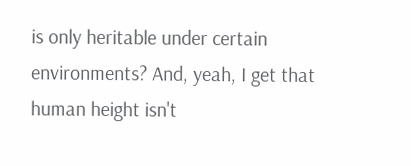is only heritable under certain environments? And, yeah, I get that human height isn't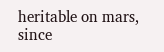heritable on mars, since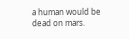a human would be dead on mars.